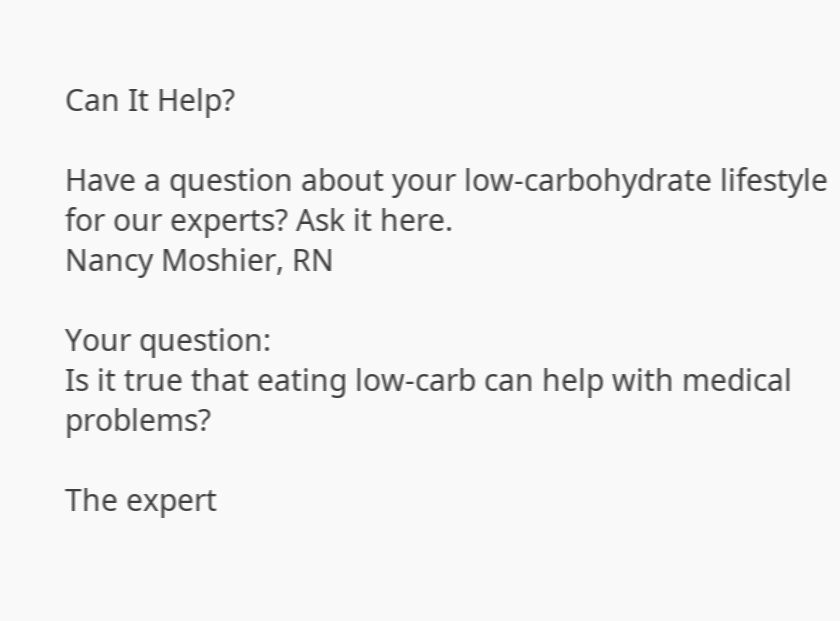Can It Help?

Have a question about your low-carbohydrate lifestyle for our experts? Ask it here.
Nancy Moshier, RN

Your question:
Is it true that eating low-carb can help with medical problems?

The expert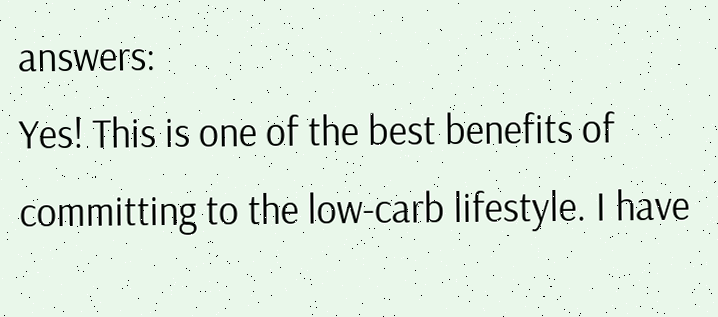answers:
Yes! This is one of the best benefits of committing to the low-carb lifestyle. I have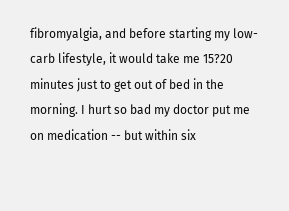fibromyalgia, and before starting my low-carb lifestyle, it would take me 15?20 minutes just to get out of bed in the morning. I hurt so bad my doctor put me on medication -- but within six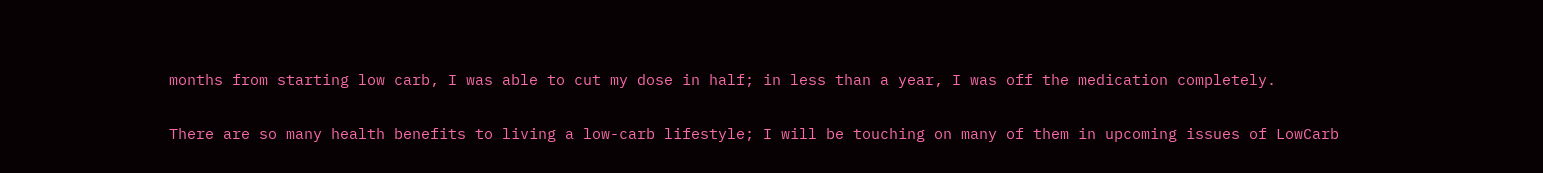months from starting low carb, I was able to cut my dose in half; in less than a year, I was off the medication completely.

There are so many health benefits to living a low-carb lifestyle; I will be touching on many of them in upcoming issues of LowCarb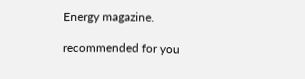Energy magazine.

recommended for you